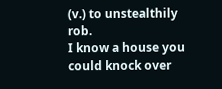(v.) to unstealthily rob.
I know a house you could knock over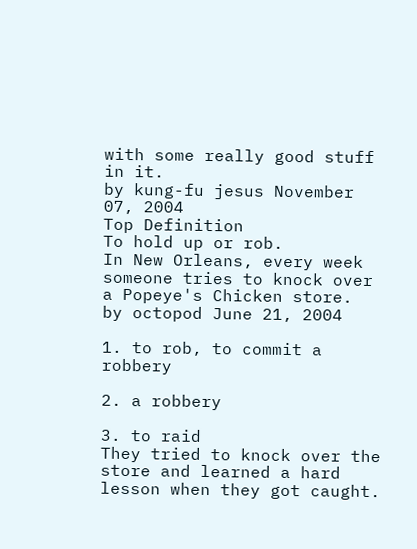with some really good stuff in it.
by kung-fu jesus November 07, 2004
Top Definition
To hold up or rob.
In New Orleans, every week someone tries to knock over a Popeye's Chicken store.
by octopod June 21, 2004

1. to rob, to commit a robbery

2. a robbery

3. to raid
They tried to knock over the store and learned a hard lesson when they got caught.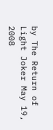by The Return of Light Joker May 19, 2008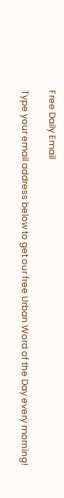Free Daily Email

Type your email address below to get our free Urban Word of the Day every morning!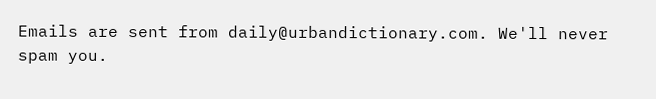Emails are sent from daily@urbandictionary.com. We'll never spam you.